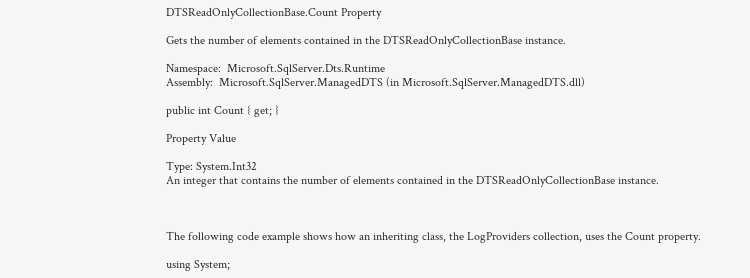DTSReadOnlyCollectionBase.Count Property

Gets the number of elements contained in the DTSReadOnlyCollectionBase instance.

Namespace:  Microsoft.SqlServer.Dts.Runtime
Assembly:  Microsoft.SqlServer.ManagedDTS (in Microsoft.SqlServer.ManagedDTS.dll)

public int Count { get; }

Property Value

Type: System.Int32
An integer that contains the number of elements contained in the DTSReadOnlyCollectionBase instance.



The following code example shows how an inheriting class, the LogProviders collection, uses the Count property.

using System;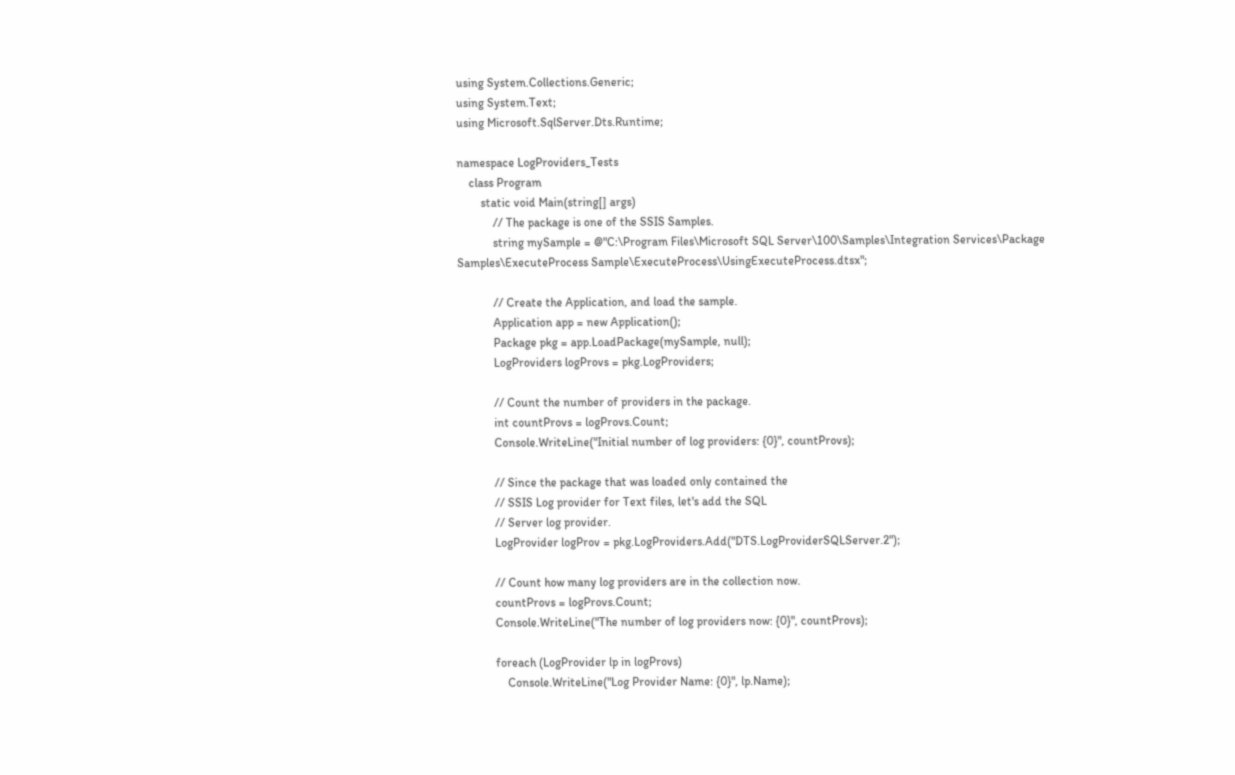using System.Collections.Generic;
using System.Text;
using Microsoft.SqlServer.Dts.Runtime;

namespace LogProviders_Tests
    class Program
        static void Main(string[] args)
            // The package is one of the SSIS Samples.
            string mySample = @"C:\Program Files\Microsoft SQL Server\100\Samples\Integration Services\Package Samples\ExecuteProcess Sample\ExecuteProcess\UsingExecuteProcess.dtsx";

            // Create the Application, and load the sample.
            Application app = new Application();
            Package pkg = app.LoadPackage(mySample, null);
            LogProviders logProvs = pkg.LogProviders;

            // Count the number of providers in the package.
            int countProvs = logProvs.Count;
            Console.WriteLine("Initial number of log providers: {0}", countProvs);

            // Since the package that was loaded only contained the
            // SSIS Log provider for Text files, let's add the SQL
            // Server log provider.
            LogProvider logProv = pkg.LogProviders.Add("DTS.LogProviderSQLServer.2");

            // Count how many log providers are in the collection now.
            countProvs = logProvs.Count;
            Console.WriteLine("The number of log providers now: {0}", countProvs);

            foreach (LogProvider lp in logProvs)
                Console.WriteLine("Log Provider Name: {0}", lp.Name);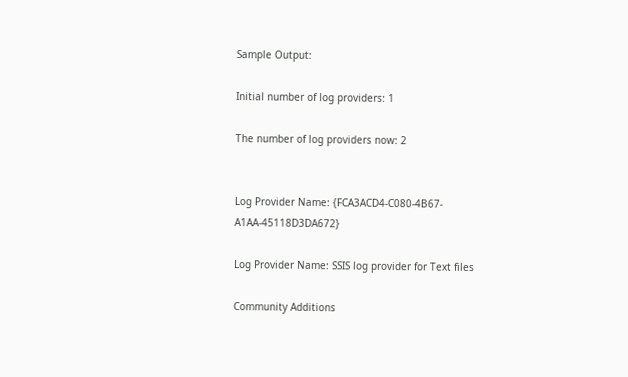Sample Output:

Initial number of log providers: 1

The number of log providers now: 2


Log Provider Name: {FCA3ACD4-C080-4B67-A1AA-45118D3DA672}

Log Provider Name: SSIS log provider for Text files

Community Additions